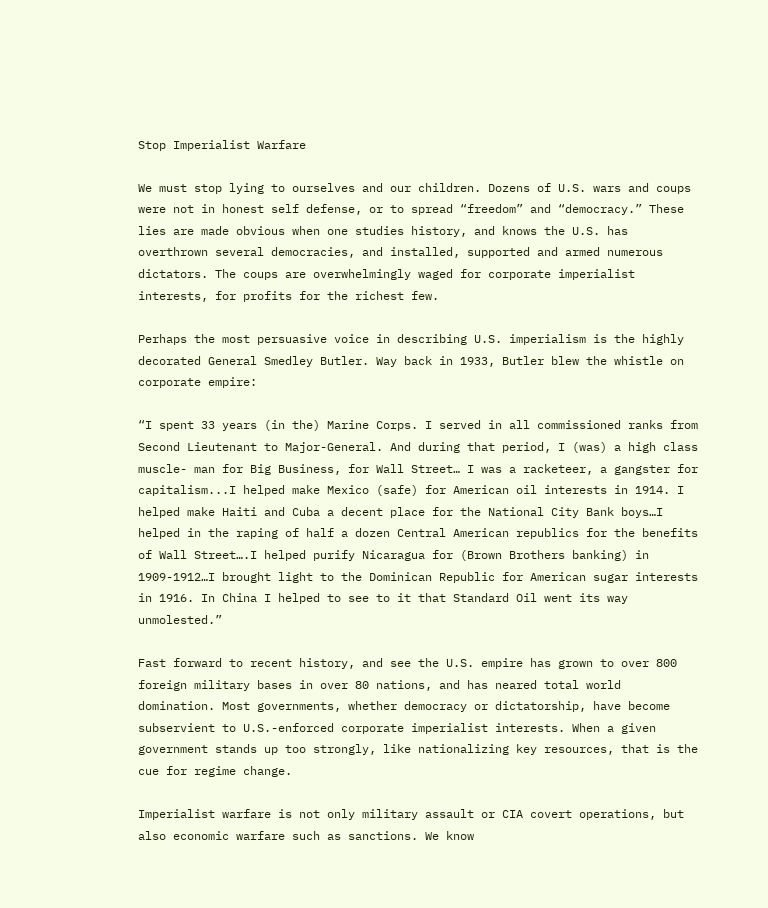Stop Imperialist Warfare

We must stop lying to ourselves and our children. Dozens of U.S. wars and coups were not in honest self defense, or to spread “freedom” and “democracy.” These lies are made obvious when one studies history, and knows the U.S. has overthrown several democracies, and installed, supported and armed numerous dictators. The coups are overwhelmingly waged for corporate imperialist interests, for profits for the richest few.

Perhaps the most persuasive voice in describing U.S. imperialism is the highly decorated General Smedley Butler. Way back in 1933, Butler blew the whistle on corporate empire:

“I spent 33 years (in the) Marine Corps. I served in all commissioned ranks from Second Lieutenant to Major-General. And during that period, I (was) a high class muscle- man for Big Business, for Wall Street… I was a racketeer, a gangster for capitalism...I helped make Mexico (safe) for American oil interests in 1914. I helped make Haiti and Cuba a decent place for the National City Bank boys…I helped in the raping of half a dozen Central American republics for the benefits of Wall Street….I helped purify Nicaragua for (Brown Brothers banking) in 1909-1912…I brought light to the Dominican Republic for American sugar interests in 1916. In China I helped to see to it that Standard Oil went its way unmolested.”

Fast forward to recent history, and see the U.S. empire has grown to over 800 foreign military bases in over 80 nations, and has neared total world domination. Most governments, whether democracy or dictatorship, have become subservient to U.S.-enforced corporate imperialist interests. When a given government stands up too strongly, like nationalizing key resources, that is the cue for regime change.

Imperialist warfare is not only military assault or CIA covert operations, but also economic warfare such as sanctions. We know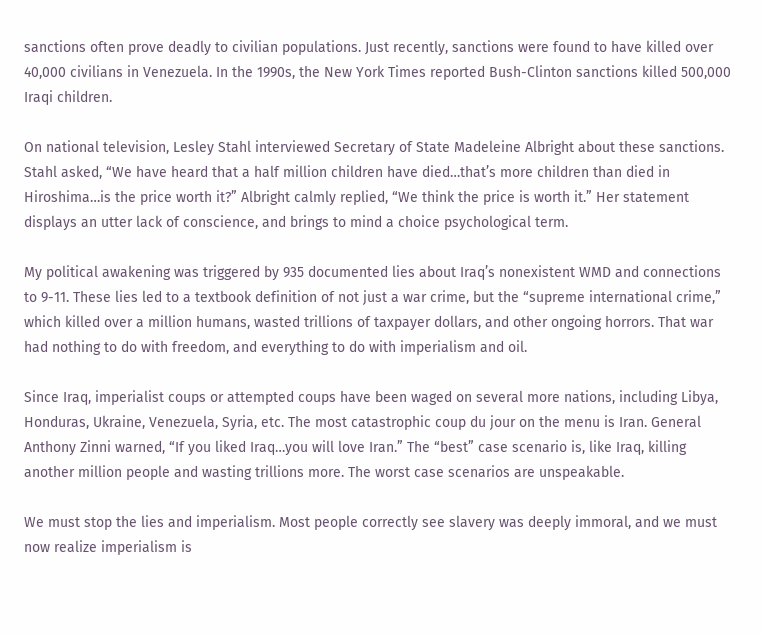sanctions often prove deadly to civilian populations. Just recently, sanctions were found to have killed over 40,000 civilians in Venezuela. In the 1990s, the New York Times reported Bush-Clinton sanctions killed 500,000 Iraqi children.

On national television, Lesley Stahl interviewed Secretary of State Madeleine Albright about these sanctions. Stahl asked, “We have heard that a half million children have died…that’s more children than died in Hiroshima…is the price worth it?” Albright calmly replied, “We think the price is worth it.” Her statement displays an utter lack of conscience, and brings to mind a choice psychological term.

My political awakening was triggered by 935 documented lies about Iraq’s nonexistent WMD and connections to 9-11. These lies led to a textbook definition of not just a war crime, but the “supreme international crime,” which killed over a million humans, wasted trillions of taxpayer dollars, and other ongoing horrors. That war had nothing to do with freedom, and everything to do with imperialism and oil.

Since Iraq, imperialist coups or attempted coups have been waged on several more nations, including Libya, Honduras, Ukraine, Venezuela, Syria, etc. The most catastrophic coup du jour on the menu is Iran. General Anthony Zinni warned, “If you liked Iraq…you will love Iran.” The “best” case scenario is, like Iraq, killing another million people and wasting trillions more. The worst case scenarios are unspeakable.

We must stop the lies and imperialism. Most people correctly see slavery was deeply immoral, and we must now realize imperialism is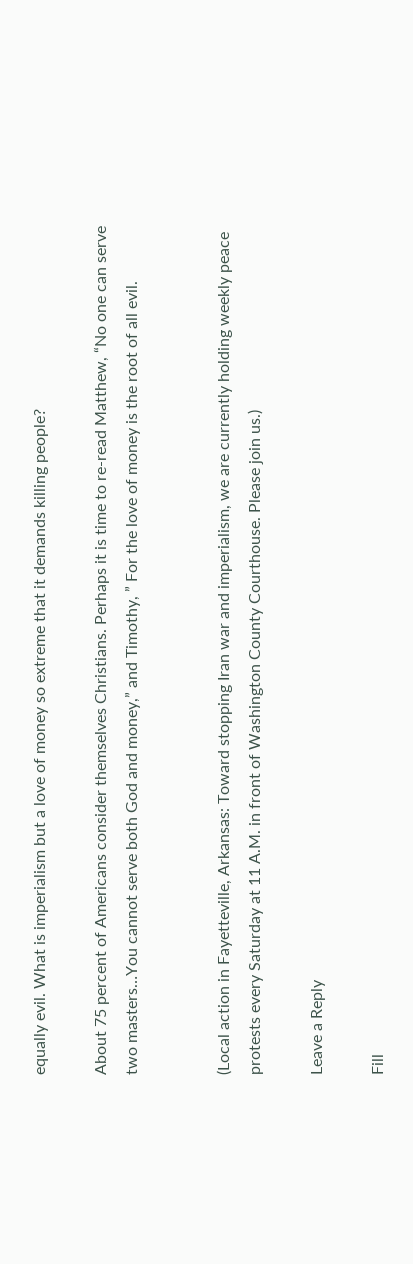equally evil. What is imperialism but a love of money so extreme that it demands killing people?

About 75 percent of Americans consider themselves Christians. Perhaps it is time to re-read Matthew, “No one can serve two masters…You cannot serve both God and money,” and Timothy, ” For the love of money is the root of all evil.


(Local action in Fayetteville, Arkansas: Toward stopping Iran war and imperialism, we are currently holding weekly peace protests every Saturday at 11 A.M. in front of Washington County Courthouse. Please join us.)

Leave a Reply

Fill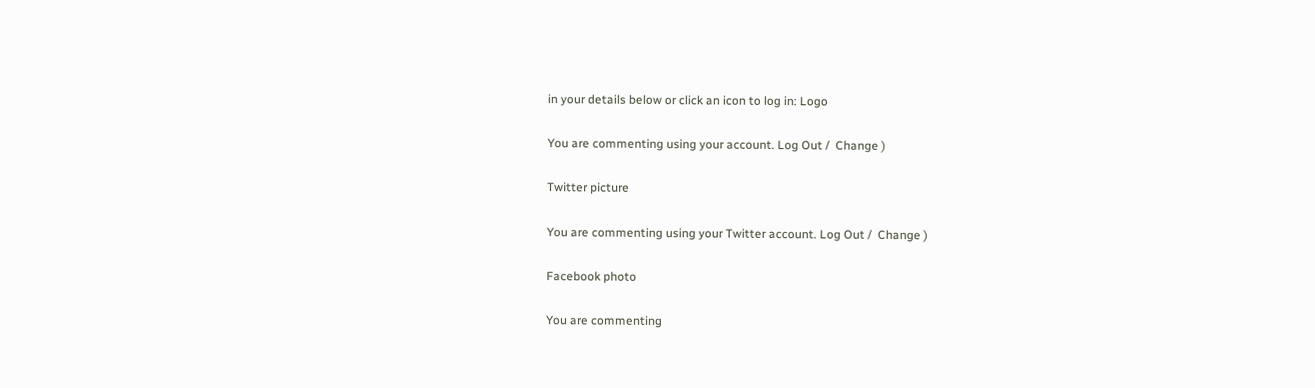in your details below or click an icon to log in: Logo

You are commenting using your account. Log Out /  Change )

Twitter picture

You are commenting using your Twitter account. Log Out /  Change )

Facebook photo

You are commenting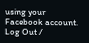using your Facebook account. Log Out /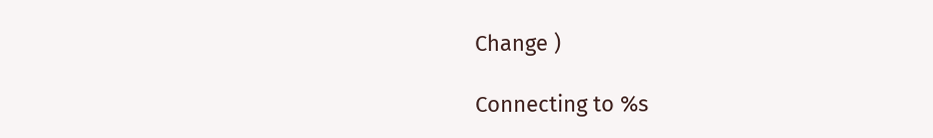Change )

Connecting to %s